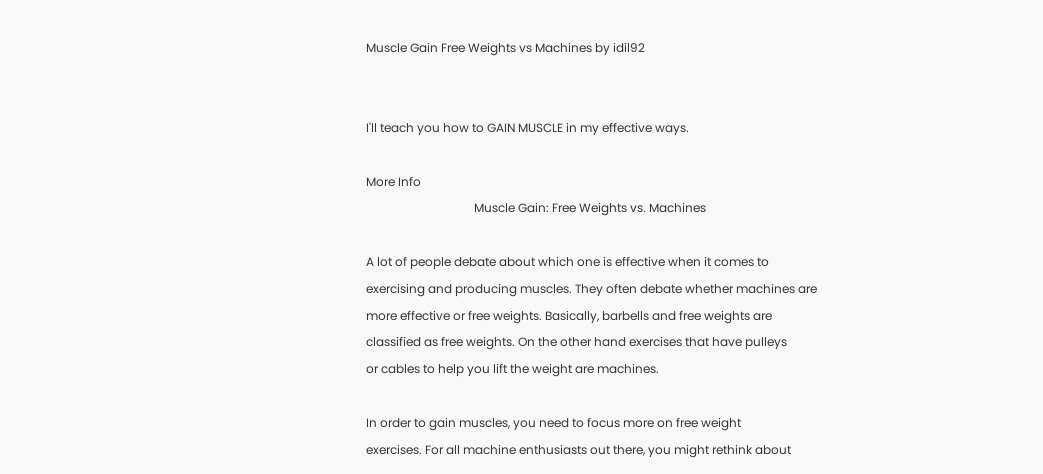Muscle Gain Free Weights vs Machines by idil92


I'll teach you how to GAIN MUSCLE in my effective ways.

More Info
                                    Muscle Gain: Free Weights vs. Machines

A lot of people debate about which one is effective when it comes to
exercising and producing muscles. They often debate whether machines are
more effective or free weights. Basically, barbells and free weights are
classified as free weights. On the other hand exercises that have pulleys
or cables to help you lift the weight are machines.

In order to gain muscles, you need to focus more on free weight
exercises. For all machine enthusiasts out there, you might rethink about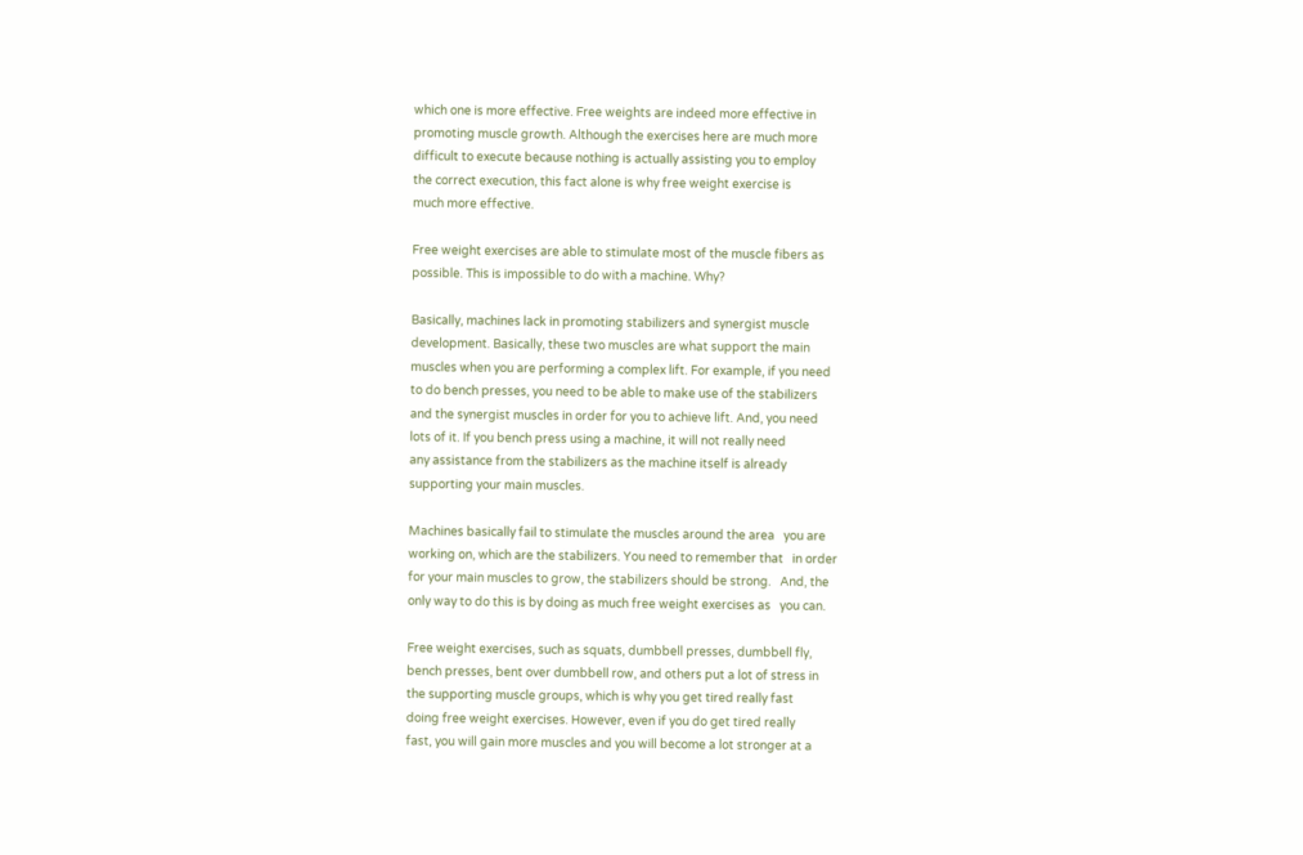which one is more effective. Free weights are indeed more effective in
promoting muscle growth. Although the exercises here are much more
difficult to execute because nothing is actually assisting you to employ
the correct execution, this fact alone is why free weight exercise is
much more effective.

Free weight exercises are able to stimulate most of the muscle fibers as
possible. This is impossible to do with a machine. Why?

Basically, machines lack in promoting stabilizers and synergist muscle
development. Basically, these two muscles are what support the main
muscles when you are performing a complex lift. For example, if you need
to do bench presses, you need to be able to make use of the stabilizers
and the synergist muscles in order for you to achieve lift. And, you need
lots of it. If you bench press using a machine, it will not really need
any assistance from the stabilizers as the machine itself is already
supporting your main muscles.

Machines basically fail to stimulate the muscles around the area   you are
working on, which are the stabilizers. You need to remember that   in order
for your main muscles to grow, the stabilizers should be strong.   And, the
only way to do this is by doing as much free weight exercises as   you can.

Free weight exercises, such as squats, dumbbell presses, dumbbell fly,
bench presses, bent over dumbbell row, and others put a lot of stress in
the supporting muscle groups, which is why you get tired really fast
doing free weight exercises. However, even if you do get tired really
fast, you will gain more muscles and you will become a lot stronger at a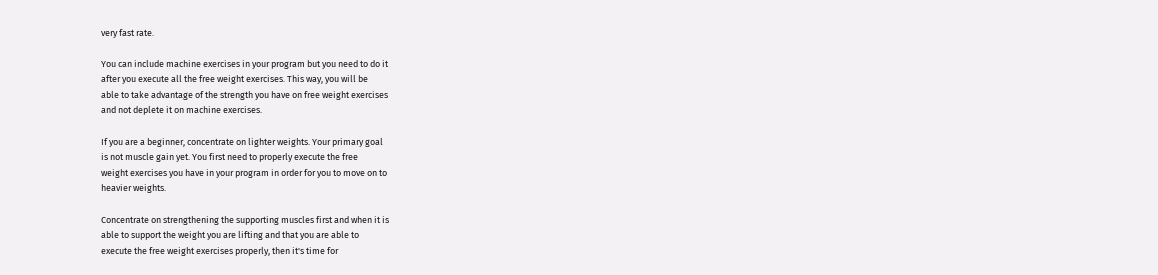very fast rate.

You can include machine exercises in your program but you need to do it
after you execute all the free weight exercises. This way, you will be
able to take advantage of the strength you have on free weight exercises
and not deplete it on machine exercises.

If you are a beginner, concentrate on lighter weights. Your primary goal
is not muscle gain yet. You first need to properly execute the free
weight exercises you have in your program in order for you to move on to
heavier weights.

Concentrate on strengthening the supporting muscles first and when it is
able to support the weight you are lifting and that you are able to
execute the free weight exercises properly, then it's time for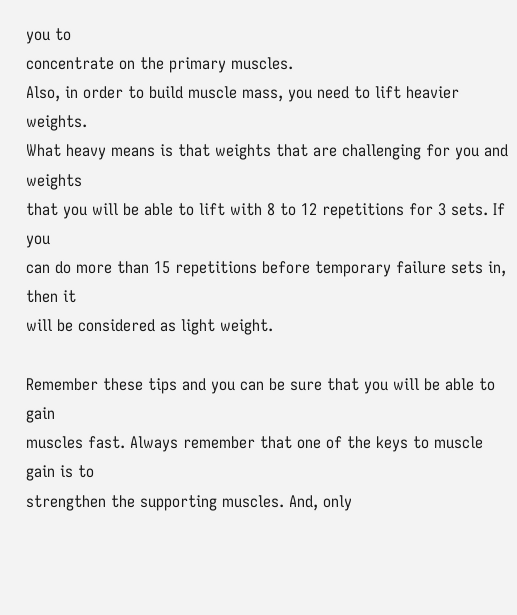you to
concentrate on the primary muscles.
Also, in order to build muscle mass, you need to lift heavier weights.
What heavy means is that weights that are challenging for you and weights
that you will be able to lift with 8 to 12 repetitions for 3 sets. If you
can do more than 15 repetitions before temporary failure sets in, then it
will be considered as light weight.

Remember these tips and you can be sure that you will be able to gain
muscles fast. Always remember that one of the keys to muscle gain is to
strengthen the supporting muscles. And, only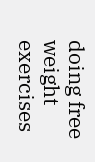doing free weight exercises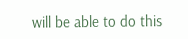will be able to do this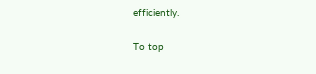efficiently.

To top